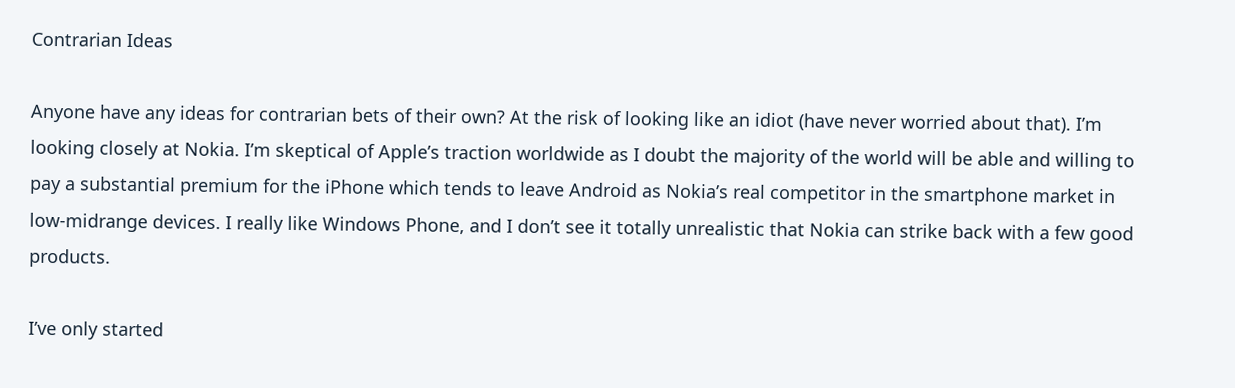Contrarian Ideas

Anyone have any ideas for contrarian bets of their own? At the risk of looking like an idiot (have never worried about that). I’m looking closely at Nokia. I’m skeptical of Apple’s traction worldwide as I doubt the majority of the world will be able and willing to pay a substantial premium for the iPhone which tends to leave Android as Nokia’s real competitor in the smartphone market in low-midrange devices. I really like Windows Phone, and I don’t see it totally unrealistic that Nokia can strike back with a few good products.

I’ve only started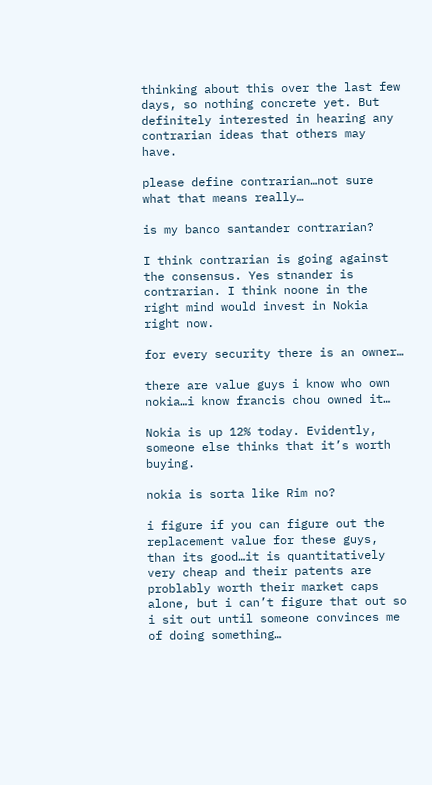thinking about this over the last few days, so nothing concrete yet. But definitely interested in hearing any contrarian ideas that others may have.

please define contrarian…not sure what that means really…

is my banco santander contrarian?

I think contrarian is going against the consensus. Yes stnander is contrarian. I think noone in the right mind would invest in Nokia right now.

for every security there is an owner…

there are value guys i know who own nokia…i know francis chou owned it…

Nokia is up 12% today. Evidently, someone else thinks that it’s worth buying.

nokia is sorta like Rim no?

i figure if you can figure out the replacement value for these guys, than its good…it is quantitatively very cheap and their patents are problably worth their market caps alone, but i can’t figure that out so i sit out until someone convinces me of doing something…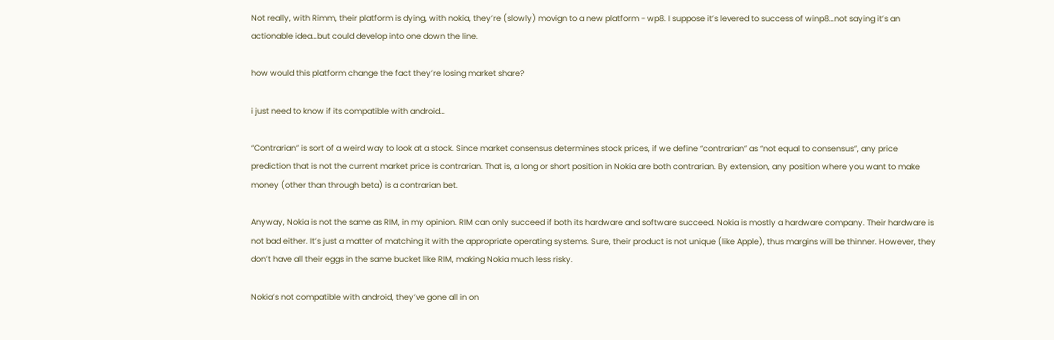Not really, with Rimm, their platform is dying, with nokia, they’re (slowly) movign to a new platform - wp8. I suppose it’s levered to success of winp8…not saying it’s an actionable idea…but could develop into one down the line.

how would this platform change the fact they’re losing market share?

i just need to know if its compatible with android…

“Contrarian” is sort of a weird way to look at a stock. Since market consensus determines stock prices, if we define “contrarian” as “not equal to consensus”, any price prediction that is not the current market price is contrarian. That is, a long or short position in Nokia are both contrarian. By extension, any position where you want to make money (other than through beta) is a contrarian bet.

Anyway, Nokia is not the same as RIM, in my opinion. RIM can only succeed if both its hardware and software succeed. Nokia is mostly a hardware company. Their hardware is not bad either. It’s just a matter of matching it with the appropriate operating systems. Sure, their product is not unique (like Apple), thus margins will be thinner. However, they don’t have all their eggs in the same bucket like RIM, making Nokia much less risky.

Nokia’s not compatible with android, they’ve gone all in on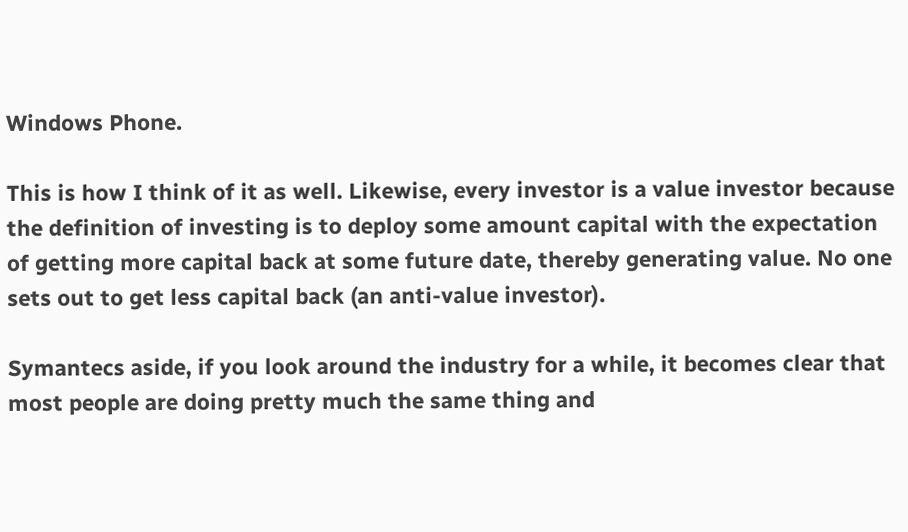Windows Phone.

This is how I think of it as well. Likewise, every investor is a value investor because the definition of investing is to deploy some amount capital with the expectation of getting more capital back at some future date, thereby generating value. No one sets out to get less capital back (an anti-value investor).

Symantecs aside, if you look around the industry for a while, it becomes clear that most people are doing pretty much the same thing and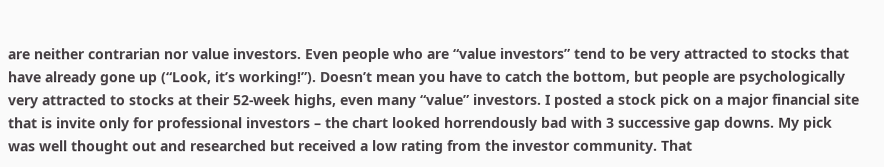are neither contrarian nor value investors. Even people who are “value investors” tend to be very attracted to stocks that have already gone up (“Look, it’s working!”). Doesn’t mean you have to catch the bottom, but people are psychologically very attracted to stocks at their 52-week highs, even many “value” investors. I posted a stock pick on a major financial site that is invite only for professional investors – the chart looked horrendously bad with 3 successive gap downs. My pick was well thought out and researched but received a low rating from the investor community. That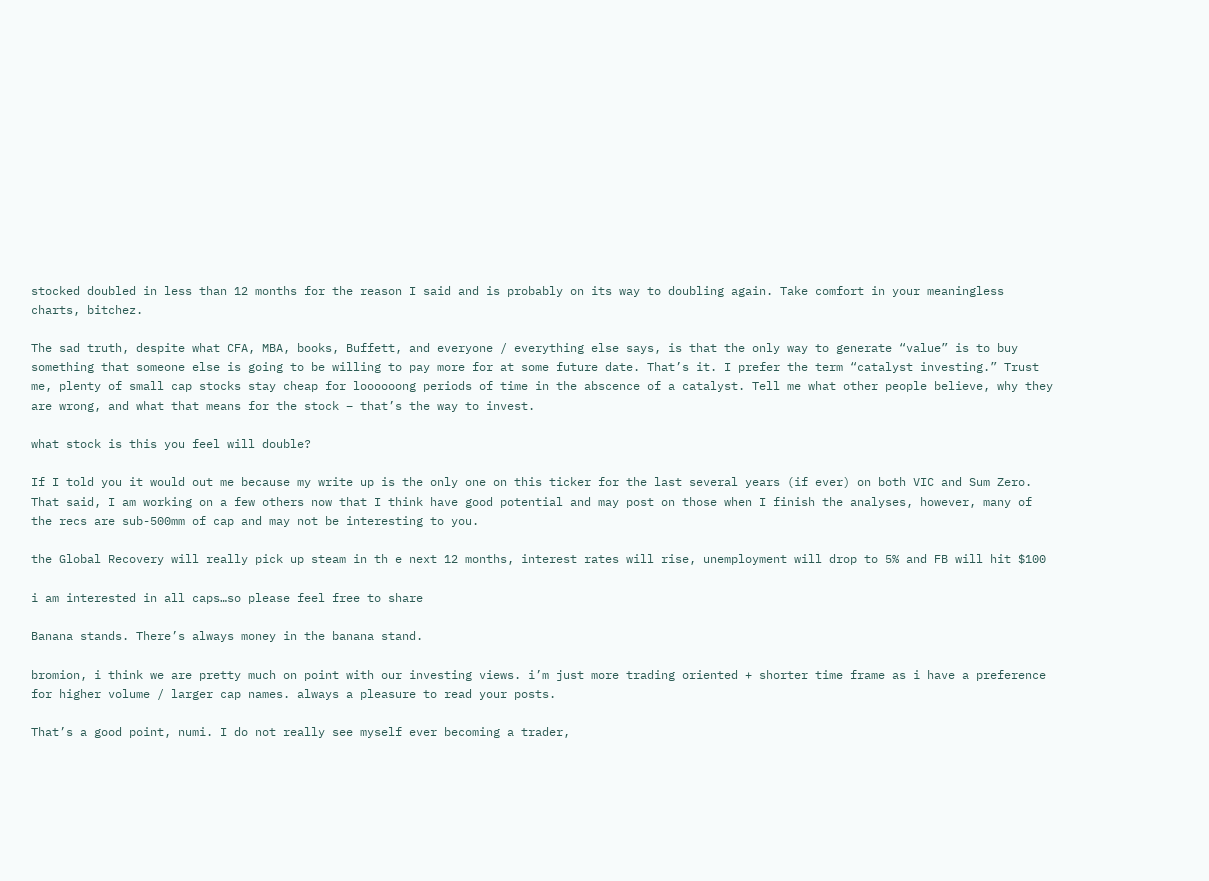stocked doubled in less than 12 months for the reason I said and is probably on its way to doubling again. Take comfort in your meaningless charts, bitchez.

The sad truth, despite what CFA, MBA, books, Buffett, and everyone / everything else says, is that the only way to generate “value” is to buy something that someone else is going to be willing to pay more for at some future date. That’s it. I prefer the term “catalyst investing.” Trust me, plenty of small cap stocks stay cheap for loooooong periods of time in the abscence of a catalyst. Tell me what other people believe, why they are wrong, and what that means for the stock – that’s the way to invest.

what stock is this you feel will double?

If I told you it would out me because my write up is the only one on this ticker for the last several years (if ever) on both VIC and Sum Zero. That said, I am working on a few others now that I think have good potential and may post on those when I finish the analyses, however, many of the recs are sub-500mm of cap and may not be interesting to you.

the Global Recovery will really pick up steam in th e next 12 months, interest rates will rise, unemployment will drop to 5% and FB will hit $100

i am interested in all caps…so please feel free to share

Banana stands. There’s always money in the banana stand.

bromion, i think we are pretty much on point with our investing views. i’m just more trading oriented + shorter time frame as i have a preference for higher volume / larger cap names. always a pleasure to read your posts.

That’s a good point, numi. I do not really see myself ever becoming a trader,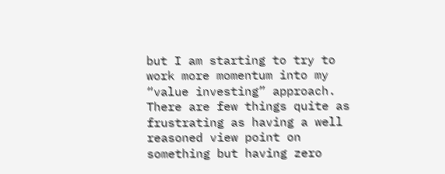but I am starting to try to work more momentum into my “value investing” approach. There are few things quite as frustrating as having a well reasoned view point on something but having zero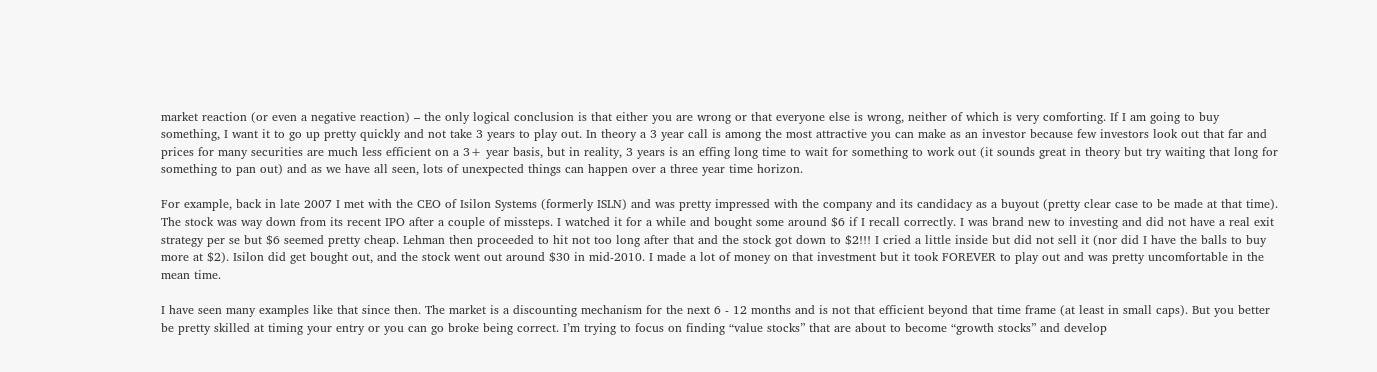market reaction (or even a negative reaction) – the only logical conclusion is that either you are wrong or that everyone else is wrong, neither of which is very comforting. If I am going to buy something, I want it to go up pretty quickly and not take 3 years to play out. In theory a 3 year call is among the most attractive you can make as an investor because few investors look out that far and prices for many securities are much less efficient on a 3+ year basis, but in reality, 3 years is an effing long time to wait for something to work out (it sounds great in theory but try waiting that long for something to pan out) and as we have all seen, lots of unexpected things can happen over a three year time horizon.

For example, back in late 2007 I met with the CEO of Isilon Systems (formerly ISLN) and was pretty impressed with the company and its candidacy as a buyout (pretty clear case to be made at that time). The stock was way down from its recent IPO after a couple of missteps. I watched it for a while and bought some around $6 if I recall correctly. I was brand new to investing and did not have a real exit strategy per se but $6 seemed pretty cheap. Lehman then proceeded to hit not too long after that and the stock got down to $2!!! I cried a little inside but did not sell it (nor did I have the balls to buy more at $2). Isilon did get bought out, and the stock went out around $30 in mid-2010. I made a lot of money on that investment but it took FOREVER to play out and was pretty uncomfortable in the mean time.

I have seen many examples like that since then. The market is a discounting mechanism for the next 6 - 12 months and is not that efficient beyond that time frame (at least in small caps). But you better be pretty skilled at timing your entry or you can go broke being correct. I’m trying to focus on finding “value stocks” that are about to become “growth stocks” and develop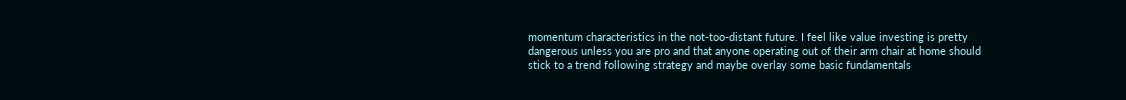momentum characteristics in the not-too-distant future. I feel like value investing is pretty dangerous unless you are pro and that anyone operating out of their arm chair at home should stick to a trend following strategy and maybe overlay some basic fundamentals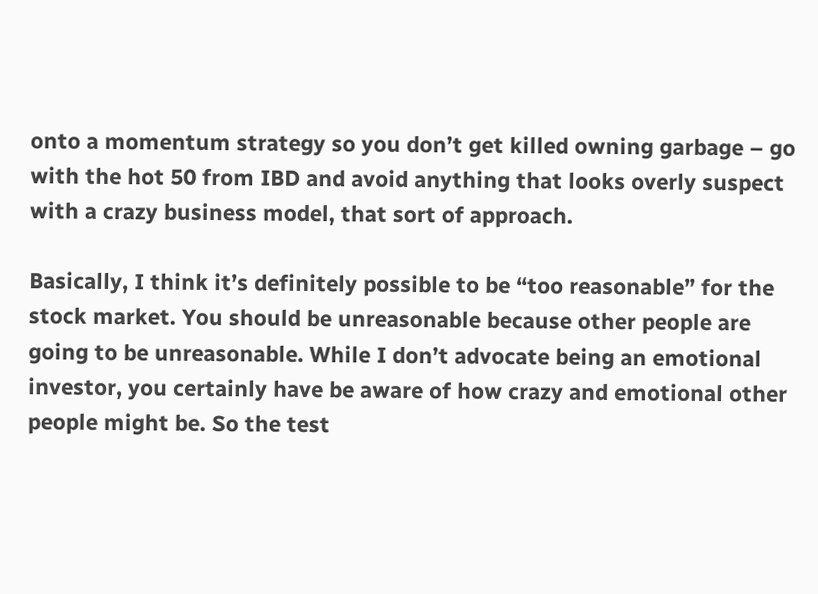onto a momentum strategy so you don’t get killed owning garbage – go with the hot 50 from IBD and avoid anything that looks overly suspect with a crazy business model, that sort of approach.

Basically, I think it’s definitely possible to be “too reasonable” for the stock market. You should be unreasonable because other people are going to be unreasonable. While I don’t advocate being an emotional investor, you certainly have be aware of how crazy and emotional other people might be. So the test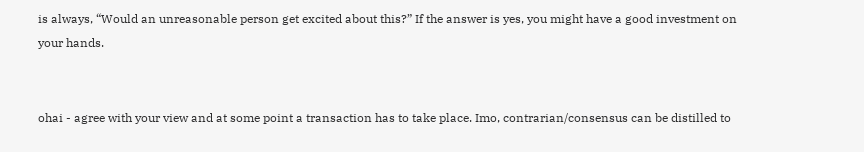is always, “Would an unreasonable person get excited about this?” If the answer is yes, you might have a good investment on your hands.


ohai - agree with your view and at some point a transaction has to take place. Imo, contrarian/consensus can be distilled to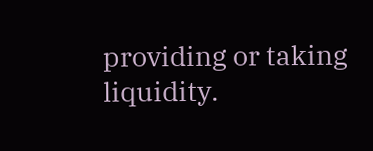providing or taking liquidity.